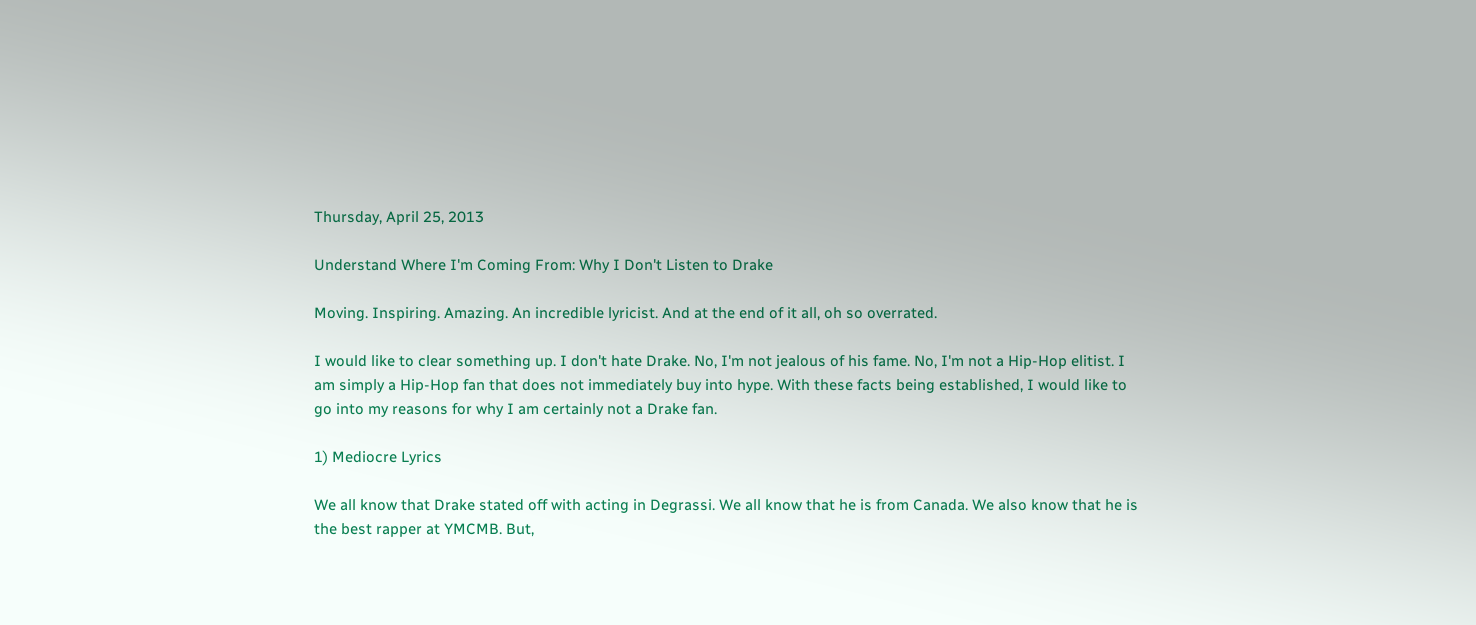Thursday, April 25, 2013

Understand Where I'm Coming From: Why I Don't Listen to Drake

Moving. Inspiring. Amazing. An incredible lyricist. And at the end of it all, oh so overrated.

I would like to clear something up. I don't hate Drake. No, I'm not jealous of his fame. No, I'm not a Hip-Hop elitist. I am simply a Hip-Hop fan that does not immediately buy into hype. With these facts being established, I would like to go into my reasons for why I am certainly not a Drake fan.

1) Mediocre Lyrics

We all know that Drake stated off with acting in Degrassi. We all know that he is from Canada. We also know that he is the best rapper at YMCMB. But,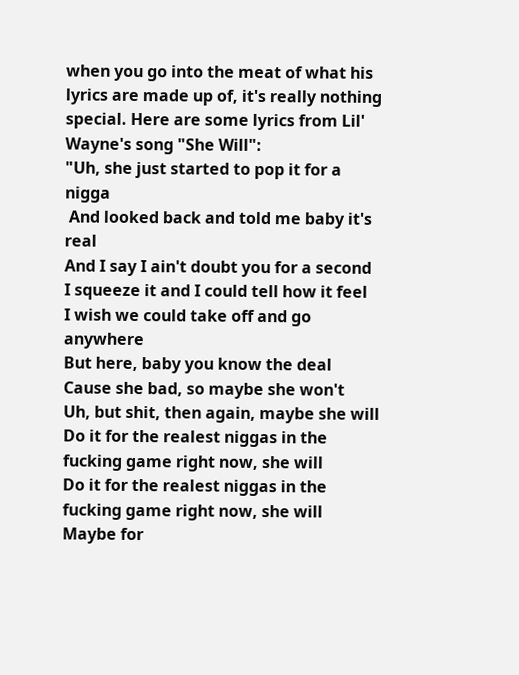when you go into the meat of what his lyrics are made up of, it's really nothing special. Here are some lyrics from Lil' Wayne's song "She Will":
"Uh, she just started to pop it for a nigga
 And looked back and told me baby it's real
And I say I ain't doubt you for a second
I squeeze it and I could tell how it feel
I wish we could take off and go anywhere
But here, baby you know the deal
Cause she bad, so maybe she won't
Uh, but shit, then again, maybe she will
Do it for the realest niggas in the fucking game right now, she will
Do it for the realest niggas in the fucking game right now, she will
Maybe for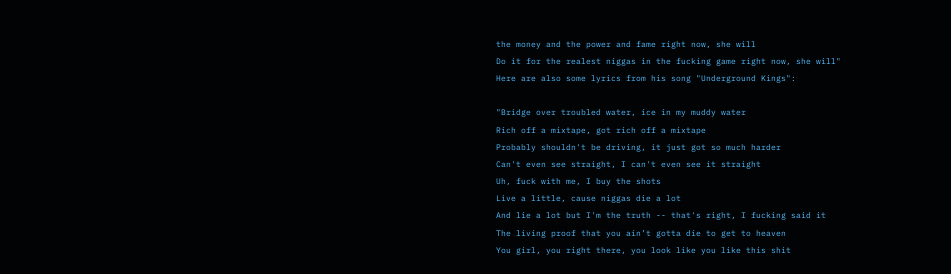the money and the power and fame right now, she will
Do it for the realest niggas in the fucking game right now, she will"
Here are also some lyrics from his song "Underground Kings":

"Bridge over troubled water, ice in my muddy water
Rich off a mixtape, got rich off a mixtape
Probably shouldn't be driving, it just got so much harder
Can't even see straight, I can't even see it straight
Uh, fuck with me, I buy the shots
Live a little, cause niggas die a lot
And lie a lot but I'm the truth -- that's right, I fucking said it
The living proof that you ain’t gotta die to get to heaven
You girl, you right there, you look like you like this shit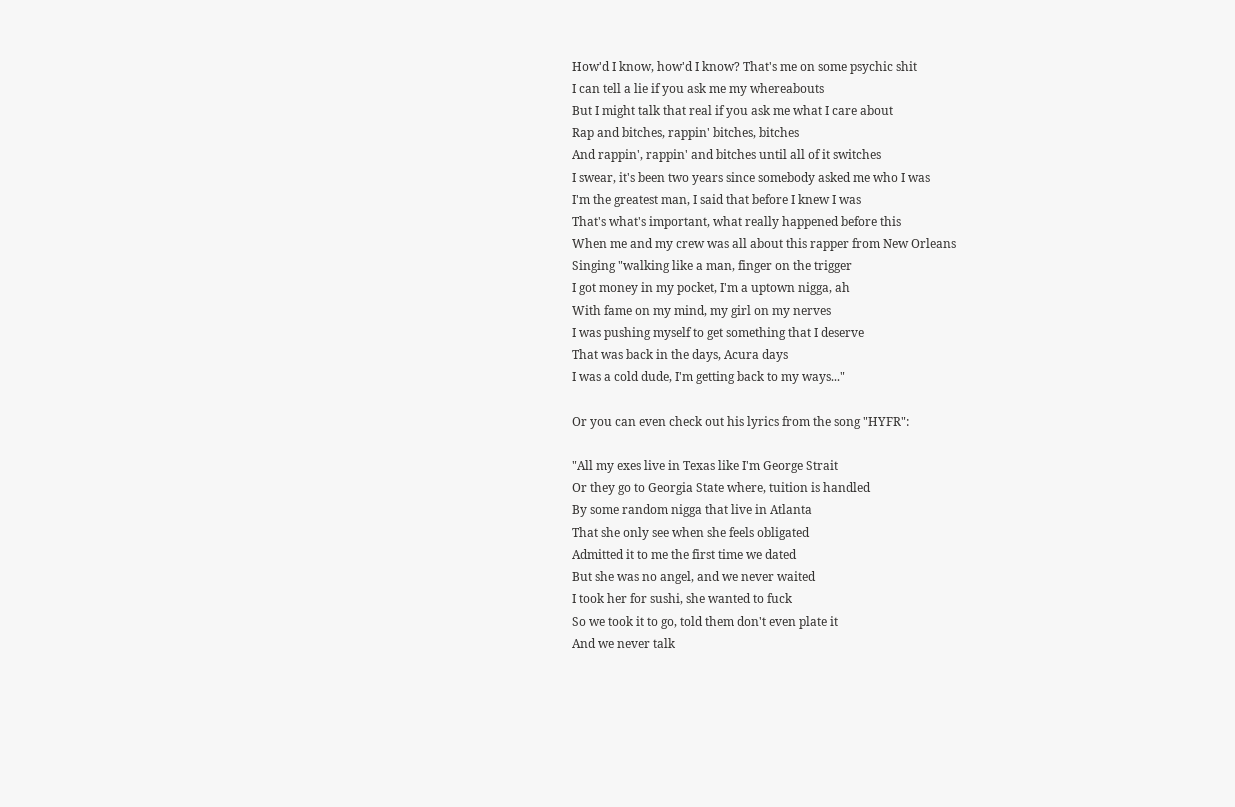How'd I know, how'd I know? That's me on some psychic shit
I can tell a lie if you ask me my whereabouts
But I might talk that real if you ask me what I care about
Rap and bitches, rappin' bitches, bitches
And rappin', rappin' and bitches until all of it switches
I swear, it's been two years since somebody asked me who I was
I'm the greatest man, I said that before I knew I was
That's what's important, what really happened before this
When me and my crew was all about this rapper from New Orleans
Singing "walking like a man, finger on the trigger
I got money in my pocket, I'm a uptown nigga, ah
With fame on my mind, my girl on my nerves
I was pushing myself to get something that I deserve
That was back in the days, Acura days
I was a cold dude, I'm getting back to my ways..."

Or you can even check out his lyrics from the song "HYFR":

"All my exes live in Texas like I'm George Strait
Or they go to Georgia State where, tuition is handled
By some random nigga that live in Atlanta
That she only see when she feels obligated
Admitted it to me the first time we dated
But she was no angel, and we never waited
I took her for sushi, she wanted to fuck
So we took it to go, told them don't even plate it
And we never talk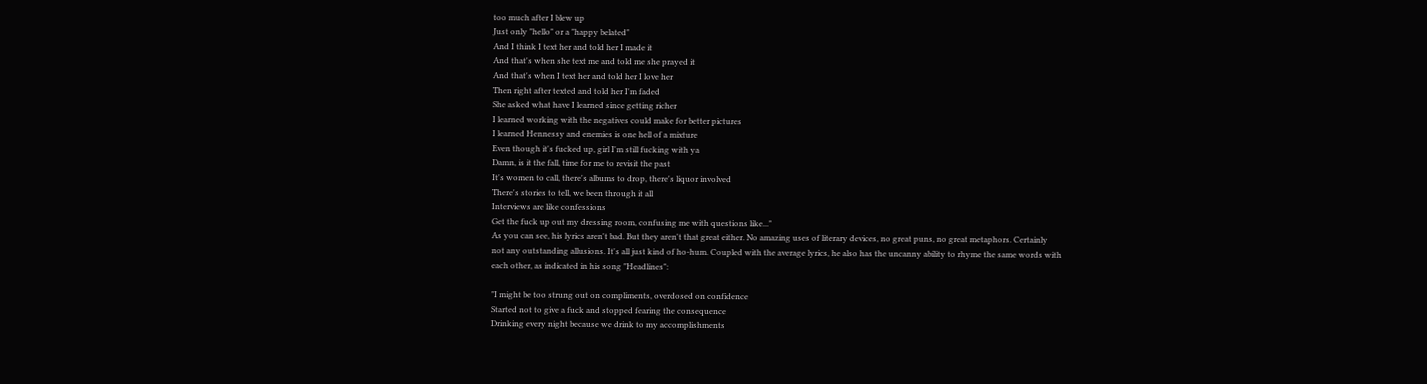too much after I blew up
Just only "hello" or a "happy belated"
And I think I text her and told her I made it
And that's when she text me and told me she prayed it
And that's when I text her and told her I love her
Then right after texted and told her I'm faded
She asked what have I learned since getting richer
I learned working with the negatives could make for better pictures
I learned Hennessy and enemies is one hell of a mixture
Even though it's fucked up, girl I'm still fucking with ya
Damn, is it the fall, time for me to revisit the past
It's women to call, there's albums to drop, there's liquor involved
There's stories to tell, we been through it all
Interviews are like confessions
Get the fuck up out my dressing room, confusing me with questions like..."
As you can see, his lyrics aren't bad. But they aren't that great either. No amazing uses of literary devices, no great puns, no great metaphors. Certainly not any outstanding allusions. It's all just kind of ho-hum. Coupled with the average lyrics, he also has the uncanny ability to rhyme the same words with each other, as indicated in his song "Headlines":

"I might be too strung out on compliments, overdosed on confidence
Started not to give a fuck and stopped fearing the consequence
Drinking every night because we drink to my accomplishments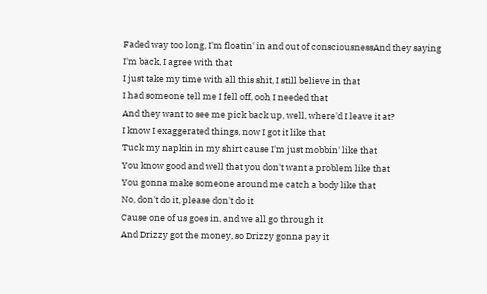Faded way too long, I'm floatin' in and out of consciousnessAnd they saying I'm back, I agree with that
I just take my time with all this shit, I still believe in that
I had someone tell me I fell off, ooh I needed that
And they want to see me pick back up, well, where'd I leave it at?
I know I exaggerated things, now I got it like that
Tuck my napkin in my shirt cause I'm just mobbin' like that
You know good and well that you don't want a problem like that
You gonna make someone around me catch a body like that
No, don't do it, please don't do it
Cause one of us goes in, and we all go through it
And Drizzy got the money, so Drizzy gonna pay it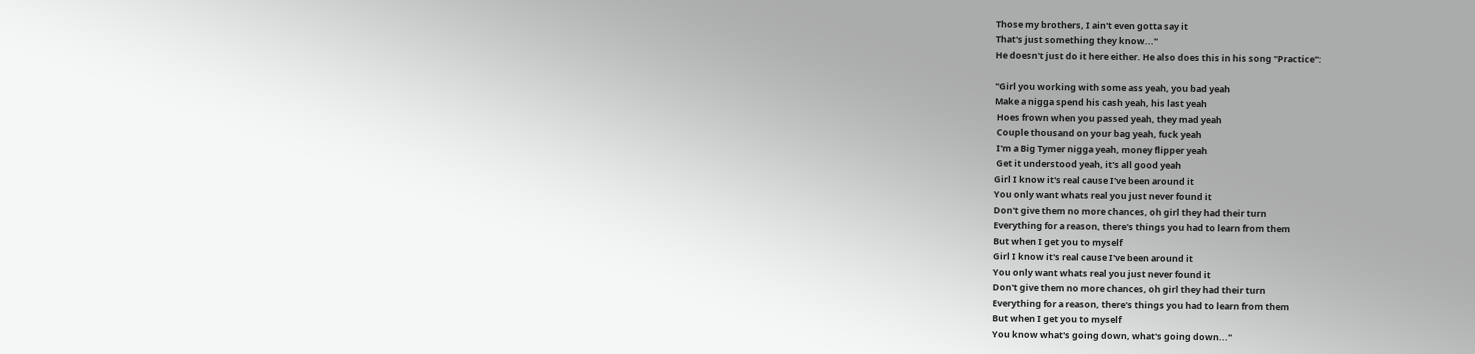Those my brothers, I ain't even gotta say it
That's just something they know..."
He doesn't just do it here either. He also does this in his song "Practice":

"Girl you working with some ass yeah, you bad yeah
Make a nigga spend his cash yeah, his last yeah
 Hoes frown when you passed yeah, they mad yeah
 Couple thousand on your bag yeah, fuck yeah
 I'm a Big Tymer nigga yeah, money flipper yeah
 Get it understood yeah, it's all good yeah
Girl I know it's real cause I've been around it
You only want whats real you just never found it
Don't give them no more chances, oh girl they had their turn
Everything for a reason, there's things you had to learn from them
But when I get you to myself
Girl I know it's real cause I've been around it
You only want whats real you just never found it
Don't give them no more chances, oh girl they had their turn
Everything for a reason, there's things you had to learn from them
But when I get you to myself
You know what's going down, what's going down..."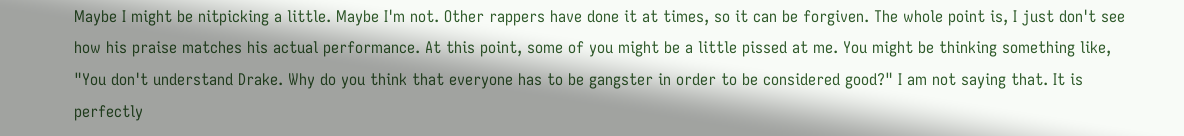Maybe I might be nitpicking a little. Maybe I'm not. Other rappers have done it at times, so it can be forgiven. The whole point is, I just don't see how his praise matches his actual performance. At this point, some of you might be a little pissed at me. You might be thinking something like, "You don't understand Drake. Why do you think that everyone has to be gangster in order to be considered good?" I am not saying that. It is perfectly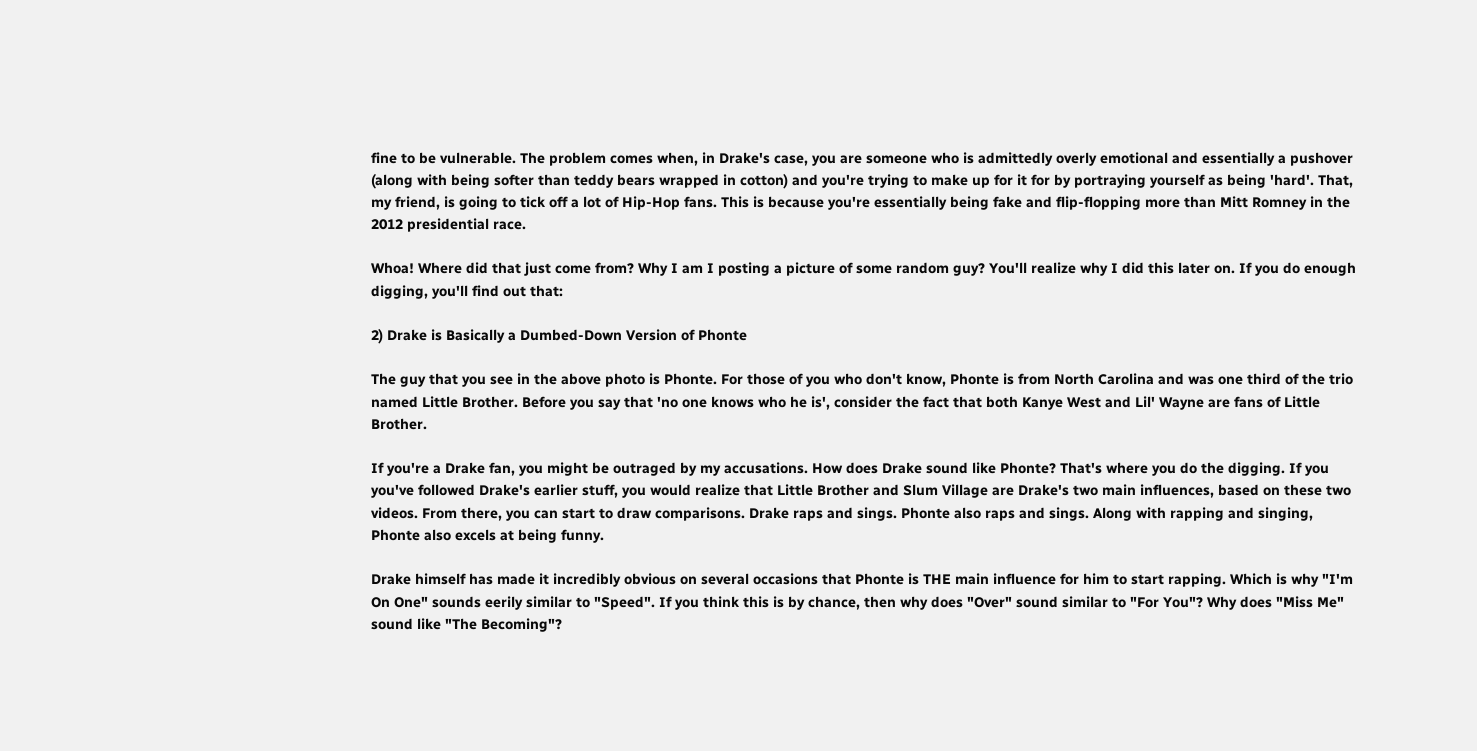fine to be vulnerable. The problem comes when, in Drake's case, you are someone who is admittedly overly emotional and essentially a pushover (along with being softer than teddy bears wrapped in cotton) and you're trying to make up for it for by portraying yourself as being 'hard'. That, my friend, is going to tick off a lot of Hip-Hop fans. This is because you're essentially being fake and flip-flopping more than Mitt Romney in the 2012 presidential race.

Whoa! Where did that just come from? Why I am I posting a picture of some random guy? You'll realize why I did this later on. If you do enough digging, you'll find out that:

2) Drake is Basically a Dumbed-Down Version of Phonte

The guy that you see in the above photo is Phonte. For those of you who don't know, Phonte is from North Carolina and was one third of the trio named Little Brother. Before you say that 'no one knows who he is', consider the fact that both Kanye West and Lil' Wayne are fans of Little Brother.

If you're a Drake fan, you might be outraged by my accusations. How does Drake sound like Phonte? That's where you do the digging. If you you've followed Drake's earlier stuff, you would realize that Little Brother and Slum Village are Drake's two main influences, based on these two videos. From there, you can start to draw comparisons. Drake raps and sings. Phonte also raps and sings. Along with rapping and singing, Phonte also excels at being funny.

Drake himself has made it incredibly obvious on several occasions that Phonte is THE main influence for him to start rapping. Which is why "I'm On One" sounds eerily similar to "Speed". If you think this is by chance, then why does "Over" sound similar to "For You"? Why does "Miss Me" sound like "The Becoming"?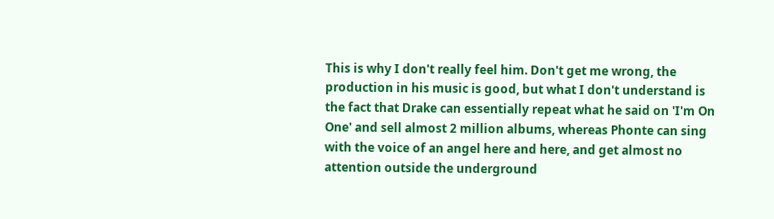This is why I don't really feel him. Don't get me wrong, the production in his music is good, but what I don't understand is the fact that Drake can essentially repeat what he said on 'I'm On One' and sell almost 2 million albums, whereas Phonte can sing with the voice of an angel here and here, and get almost no attention outside the underground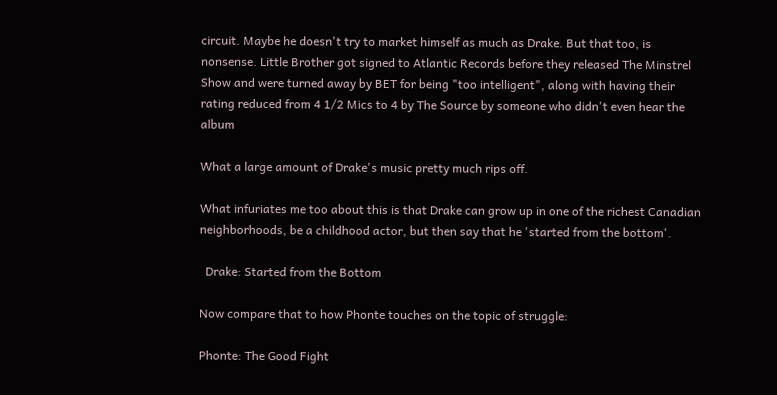circuit. Maybe he doesn't try to market himself as much as Drake. But that too, is nonsense. Little Brother got signed to Atlantic Records before they released The Minstrel Show and were turned away by BET for being "too intelligent", along with having their rating reduced from 4 1/2 Mics to 4 by The Source by someone who didn't even hear the album

What a large amount of Drake's music pretty much rips off.

What infuriates me too about this is that Drake can grow up in one of the richest Canadian neighborhoods, be a childhood actor, but then say that he 'started from the bottom'.

  Drake: Started from the Bottom

Now compare that to how Phonte touches on the topic of struggle:

Phonte: The Good Fight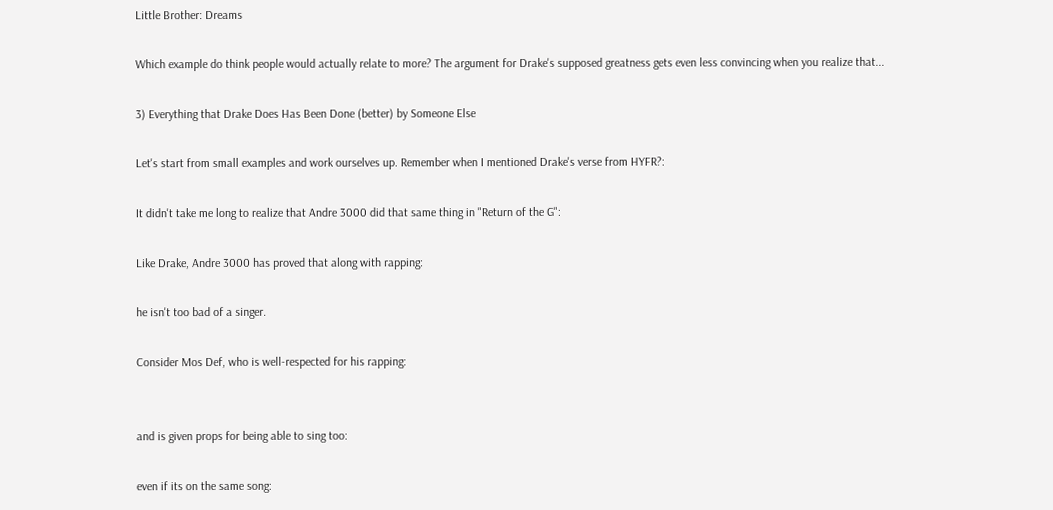Little Brother: Dreams

Which example do think people would actually relate to more? The argument for Drake's supposed greatness gets even less convincing when you realize that...

3) Everything that Drake Does Has Been Done (better) by Someone Else

Let's start from small examples and work ourselves up. Remember when I mentioned Drake's verse from HYFR?:

It didn't take me long to realize that Andre 3000 did that same thing in "Return of the G":

Like Drake, Andre 3000 has proved that along with rapping:

he isn't too bad of a singer.

Consider Mos Def, who is well-respected for his rapping:


and is given props for being able to sing too:

even if its on the same song: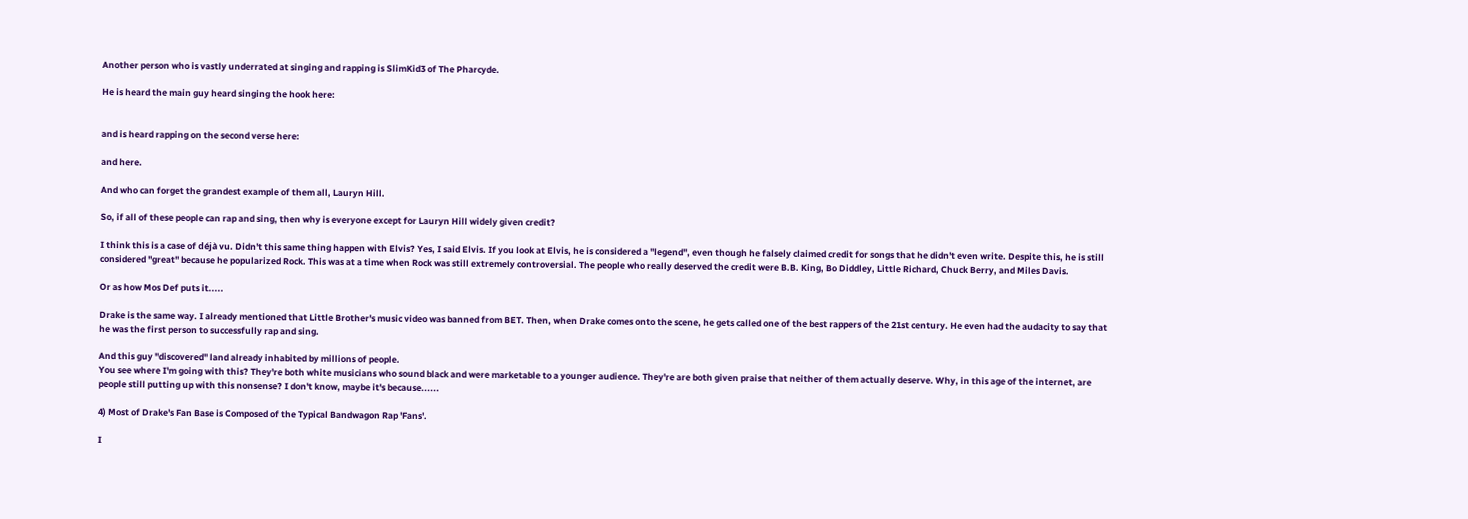Another person who is vastly underrated at singing and rapping is SlimKid3 of The Pharcyde.

He is heard the main guy heard singing the hook here:


and is heard rapping on the second verse here:

and here.

And who can forget the grandest example of them all, Lauryn Hill.

So, if all of these people can rap and sing, then why is everyone except for Lauryn Hill widely given credit?

I think this is a case of déjà vu. Didn't this same thing happen with Elvis? Yes, I said Elvis. If you look at Elvis, he is considered a "legend", even though he falsely claimed credit for songs that he didn't even write. Despite this, he is still considered "great" because he popularized Rock. This was at a time when Rock was still extremely controversial. The people who really deserved the credit were B.B. King, Bo Diddley, Little Richard, Chuck Berry, and Miles Davis.

Or as how Mos Def puts it.....

Drake is the same way. I already mentioned that Little Brother's music video was banned from BET. Then, when Drake comes onto the scene, he gets called one of the best rappers of the 21st century. He even had the audacity to say that he was the first person to successfully rap and sing.

And this guy "discovered" land already inhabited by millions of people.
You see where I'm going with this? They're both white musicians who sound black and were marketable to a younger audience. They're are both given praise that neither of them actually deserve. Why, in this age of the internet, are people still putting up with this nonsense? I don't know, maybe it's because......

4) Most of Drake's Fan Base is Composed of the Typical Bandwagon Rap 'Fans'.

I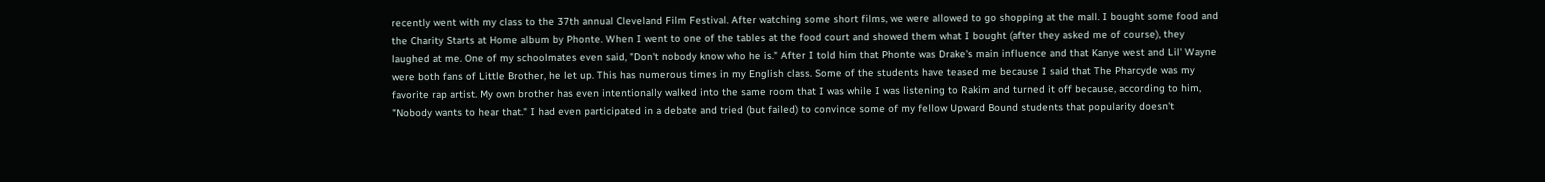recently went with my class to the 37th annual Cleveland Film Festival. After watching some short films, we were allowed to go shopping at the mall. I bought some food and the Charity Starts at Home album by Phonte. When I went to one of the tables at the food court and showed them what I bought (after they asked me of course), they laughed at me. One of my schoolmates even said, "Don't nobody know who he is." After I told him that Phonte was Drake's main influence and that Kanye west and Lil' Wayne were both fans of Little Brother, he let up. This has numerous times in my English class. Some of the students have teased me because I said that The Pharcyde was my favorite rap artist. My own brother has even intentionally walked into the same room that I was while I was listening to Rakim and turned it off because, according to him, "Nobody wants to hear that." I had even participated in a debate and tried (but failed) to convince some of my fellow Upward Bound students that popularity doesn't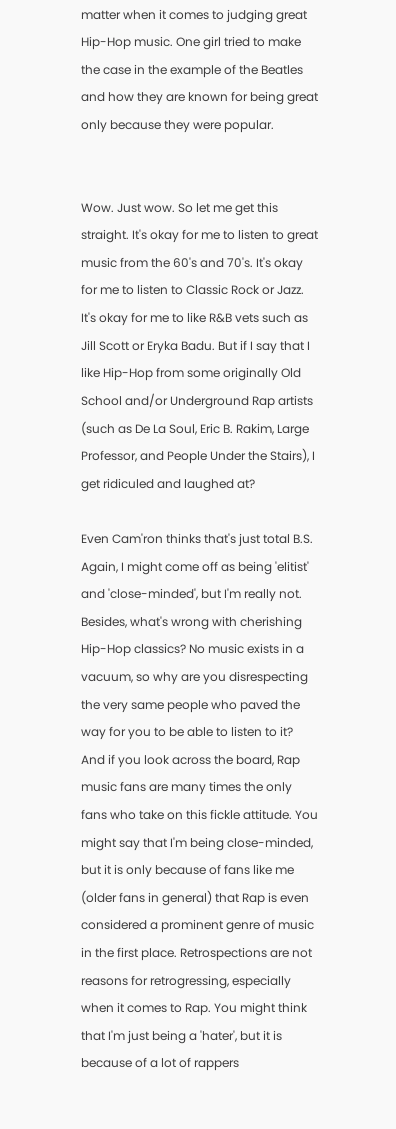matter when it comes to judging great Hip-Hop music. One girl tried to make the case in the example of the Beatles and how they are known for being great only because they were popular.


Wow. Just wow. So let me get this straight. It's okay for me to listen to great music from the 60's and 70's. It's okay for me to listen to Classic Rock or Jazz. It's okay for me to like R&B vets such as Jill Scott or Eryka Badu. But if I say that I like Hip-Hop from some originally Old School and/or Underground Rap artists (such as De La Soul, Eric B. Rakim, Large Professor, and People Under the Stairs), I get ridiculed and laughed at?

Even Cam'ron thinks that's just total B.S.
Again, I might come off as being 'elitist' and 'close-minded', but I'm really not. Besides, what's wrong with cherishing Hip-Hop classics? No music exists in a vacuum, so why are you disrespecting the very same people who paved the way for you to be able to listen to it? And if you look across the board, Rap music fans are many times the only fans who take on this fickle attitude. You might say that I'm being close-minded, but it is only because of fans like me (older fans in general) that Rap is even considered a prominent genre of music in the first place. Retrospections are not reasons for retrogressing, especially when it comes to Rap. You might think that I'm just being a 'hater', but it is because of a lot of rappers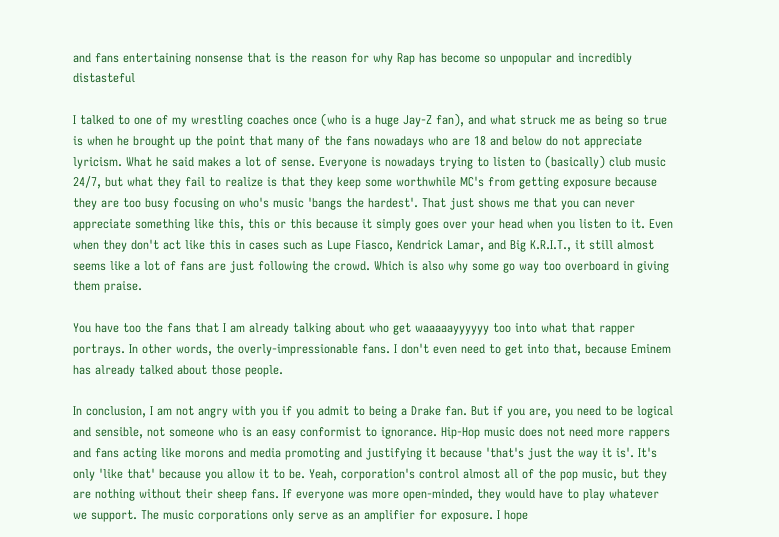and fans entertaining nonsense that is the reason for why Rap has become so unpopular and incredibly distasteful

I talked to one of my wrestling coaches once (who is a huge Jay-Z fan), and what struck me as being so true is when he brought up the point that many of the fans nowadays who are 18 and below do not appreciate lyricism. What he said makes a lot of sense. Everyone is nowadays trying to listen to (basically) club music 24/7, but what they fail to realize is that they keep some worthwhile MC's from getting exposure because they are too busy focusing on who's music 'bangs the hardest'. That just shows me that you can never appreciate something like this, this or this because it simply goes over your head when you listen to it. Even when they don't act like this in cases such as Lupe Fiasco, Kendrick Lamar, and Big K.R.I.T., it still almost seems like a lot of fans are just following the crowd. Which is also why some go way too overboard in giving them praise.

You have too the fans that I am already talking about who get waaaaayyyyyy too into what that rapper portrays. In other words, the overly-impressionable fans. I don't even need to get into that, because Eminem has already talked about those people.

In conclusion, I am not angry with you if you admit to being a Drake fan. But if you are, you need to be logical and sensible, not someone who is an easy conformist to ignorance. Hip-Hop music does not need more rappers and fans acting like morons and media promoting and justifying it because 'that's just the way it is'. It's only 'like that' because you allow it to be. Yeah, corporation's control almost all of the pop music, but they are nothing without their sheep fans. If everyone was more open-minded, they would have to play whatever we support. The music corporations only serve as an amplifier for exposure. I hope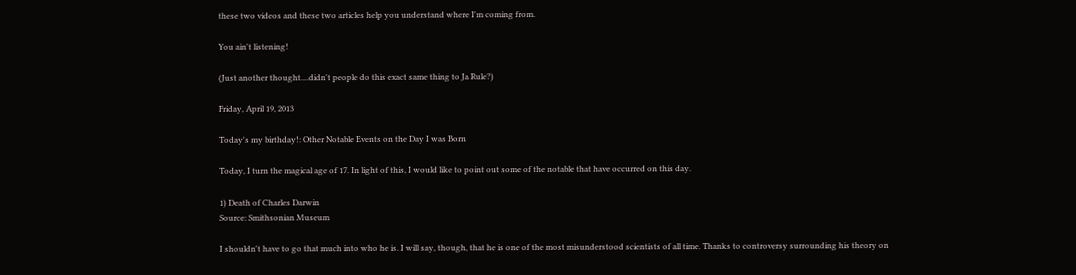these two videos and these two articles help you understand where I'm coming from.

You ain't listening!

(Just another thought....didn't people do this exact same thing to Ja Rule?)

Friday, April 19, 2013

Today's my birthday!: Other Notable Events on the Day I was Born

Today, I turn the magical age of 17. In light of this, I would like to point out some of the notable that have occurred on this day.

1) Death of Charles Darwin
Source: Smithsonian Museum

I shouldn't have to go that much into who he is. I will say, though, that he is one of the most misunderstood scientists of all time. Thanks to controversy surrounding his theory on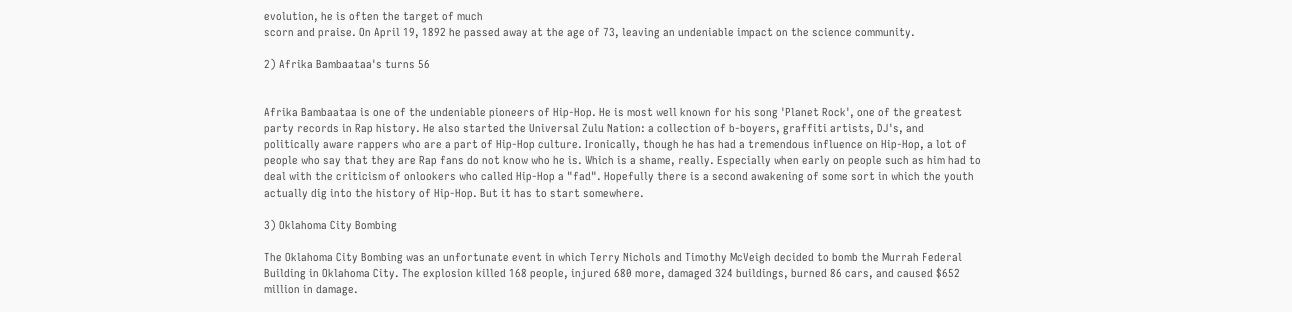evolution, he is often the target of much
scorn and praise. On April 19, 1892 he passed away at the age of 73, leaving an undeniable impact on the science community.

2) Afrika Bambaataa's turns 56


Afrika Bambaataa is one of the undeniable pioneers of Hip-Hop. He is most well known for his song 'Planet Rock', one of the greatest party records in Rap history. He also started the Universal Zulu Nation: a collection of b-boyers, graffiti artists, DJ's, and politically aware rappers who are a part of Hip-Hop culture. Ironically, though he has had a tremendous influence on Hip-Hop, a lot of people who say that they are Rap fans do not know who he is. Which is a shame, really. Especially when early on people such as him had to deal with the criticism of onlookers who called Hip-Hop a "fad". Hopefully there is a second awakening of some sort in which the youth actually dig into the history of Hip-Hop. But it has to start somewhere.

3) Oklahoma City Bombing

The Oklahoma City Bombing was an unfortunate event in which Terry Nichols and Timothy McVeigh decided to bomb the Murrah Federal Building in Oklahoma City. The explosion killed 168 people, injured 680 more, damaged 324 buildings, burned 86 cars, and caused $652 million in damage.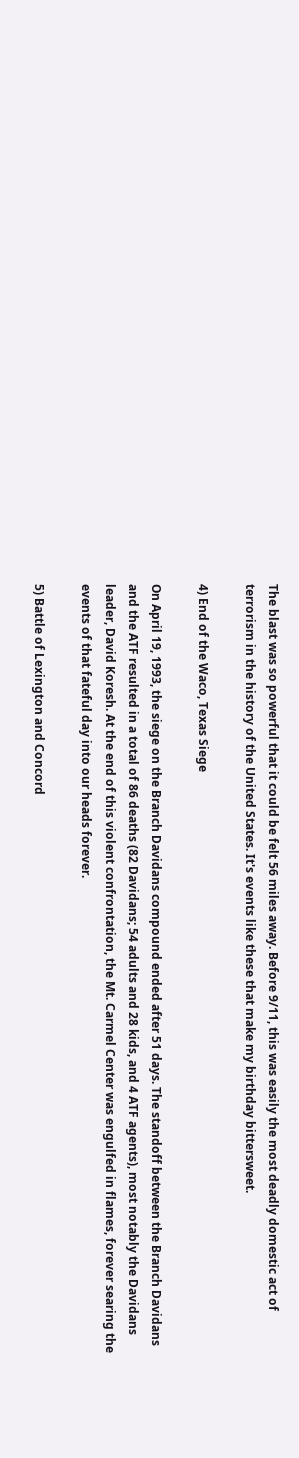The blast was so powerful that it could be felt 56 miles away. Before 9/11, this was easily the most deadly domestic act of terrorism in the history of the United States. It's events like these that make my birthday bittersweet.

4) End of the Waco, Texas Siege

On April 19, 1993, the siege on the Branch Davidans compound ended after 51 days. The standoff between the Branch Davidans and the ATF resulted in a total of 86 deaths (82 Davidans; 54 adults and 28 kids, and 4 ATF agents), most notably the Davidans leader, David Koresh. At the end of this violent confrontation, the Mt. Carmel Center was engulfed in flames, forever searing the events of that fateful day into our heads forever.

5) Battle of Lexington and Concord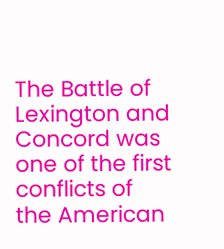The Battle of Lexington and Concord was one of the first conflicts of the American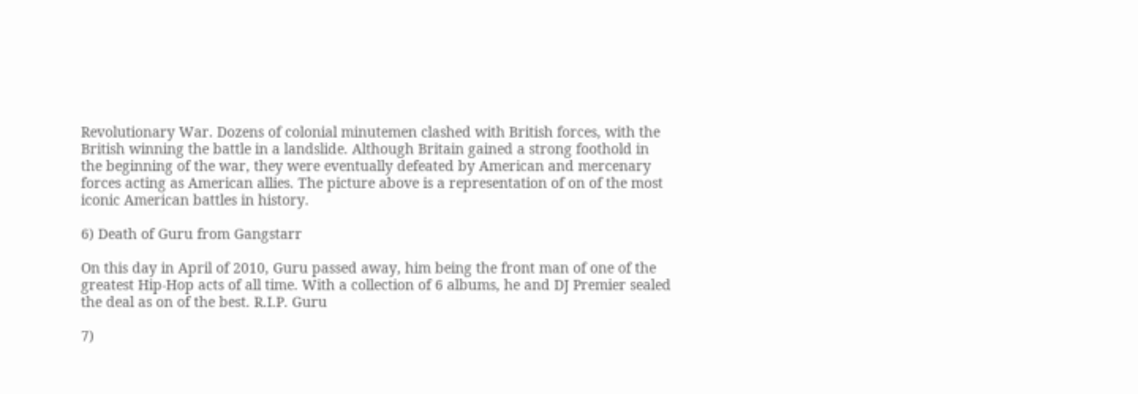Revolutionary War. Dozens of colonial minutemen clashed with British forces, with the British winning the battle in a landslide. Although Britain gained a strong foothold in the beginning of the war, they were eventually defeated by American and mercenary forces acting as American allies. The picture above is a representation of on of the most iconic American battles in history.

6) Death of Guru from Gangstarr

On this day in April of 2010, Guru passed away, him being the front man of one of the greatest Hip-Hop acts of all time. With a collection of 6 albums, he and DJ Premier sealed the deal as on of the best. R.I.P. Guru

7)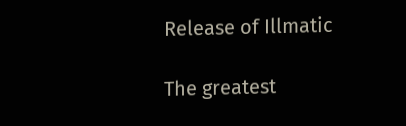Release of Illmatic

The greatest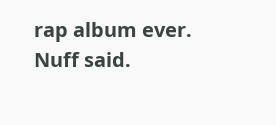rap album ever. Nuff said.